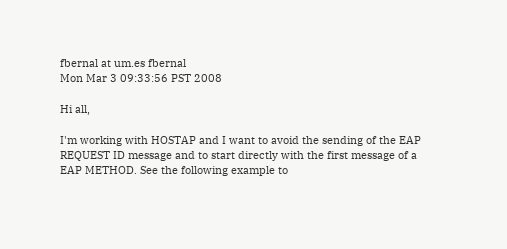fbernal at um.es fbernal
Mon Mar 3 09:33:56 PST 2008

Hi all,

I'm working with HOSTAP and I want to avoid the sending of the EAP
REQUEST ID message and to start directly with the first message of a
EAP METHOD. See the following example to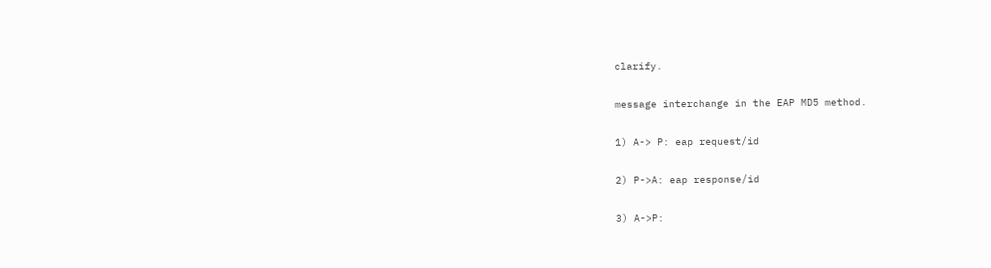clarify.

message interchange in the EAP MD5 method.

1) A-> P: eap request/id

2) P->A: eap response/id

3) A->P: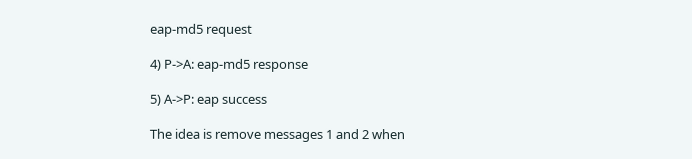eap-md5 request

4) P->A: eap-md5 response

5) A->P: eap success

The idea is remove messages 1 and 2 when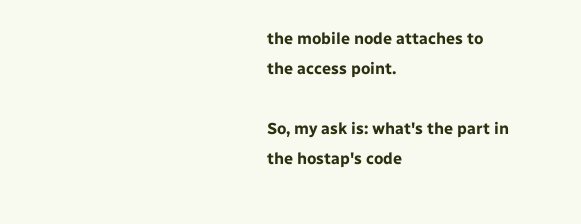the mobile node attaches to
the access point.

So, my ask is: what's the part in the hostap's code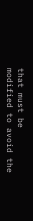that must be
modified to avoid the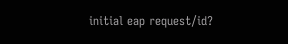initial eap request/id?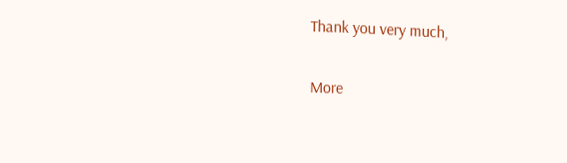Thank you very much,

More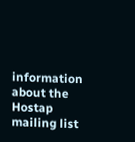information about the Hostap mailing list